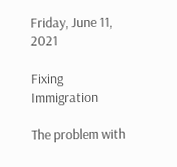Friday, June 11, 2021

Fixing Immigration

The problem with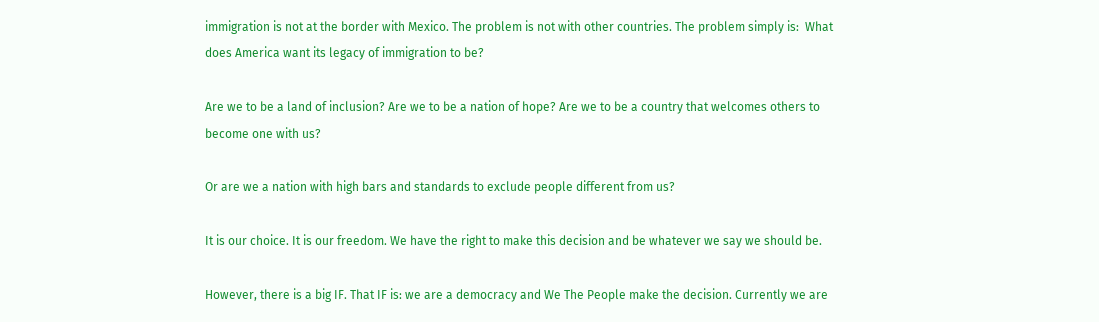immigration is not at the border with Mexico. The problem is not with other countries. The problem simply is:  What does America want its legacy of immigration to be?

Are we to be a land of inclusion? Are we to be a nation of hope? Are we to be a country that welcomes others to become one with us?

Or are we a nation with high bars and standards to exclude people different from us?

It is our choice. It is our freedom. We have the right to make this decision and be whatever we say we should be.

However, there is a big IF. That IF is: we are a democracy and We The People make the decision. Currently we are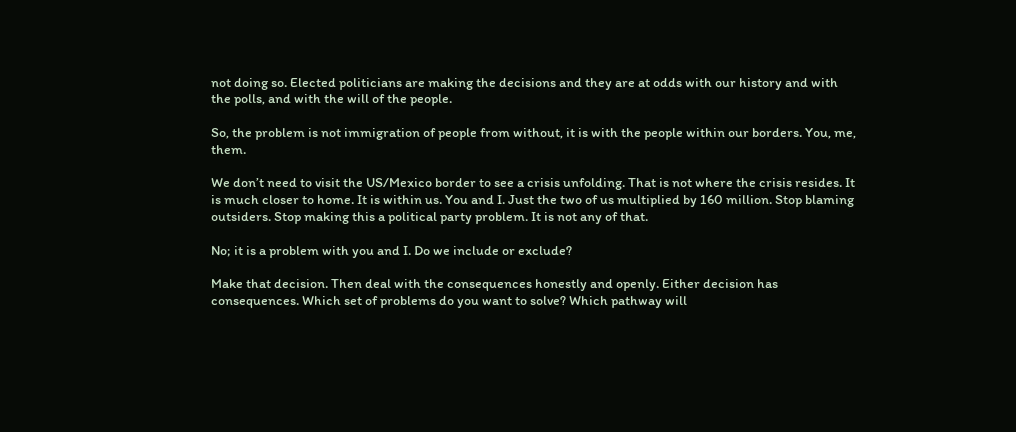not doing so. Elected politicians are making the decisions and they are at odds with our history and with the polls, and with the will of the people.

So, the problem is not immigration of people from without, it is with the people within our borders. You, me, them.

We don’t need to visit the US/Mexico border to see a crisis unfolding. That is not where the crisis resides. It is much closer to home. It is within us. You and I. Just the two of us multiplied by 160 million. Stop blaming outsiders. Stop making this a political party problem. It is not any of that.

No; it is a problem with you and I. Do we include or exclude?

Make that decision. Then deal with the consequences honestly and openly. Either decision has consequences. Which set of problems do you want to solve? Which pathway will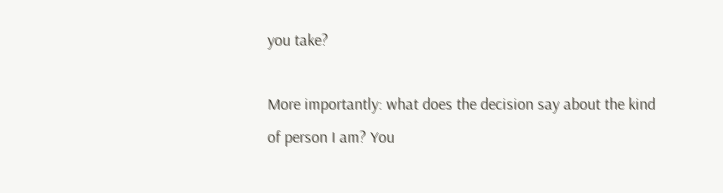you take?

More importantly: what does the decision say about the kind of person I am? You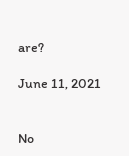are?

June 11, 2021


No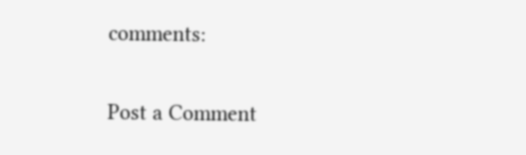comments:

Post a Comment